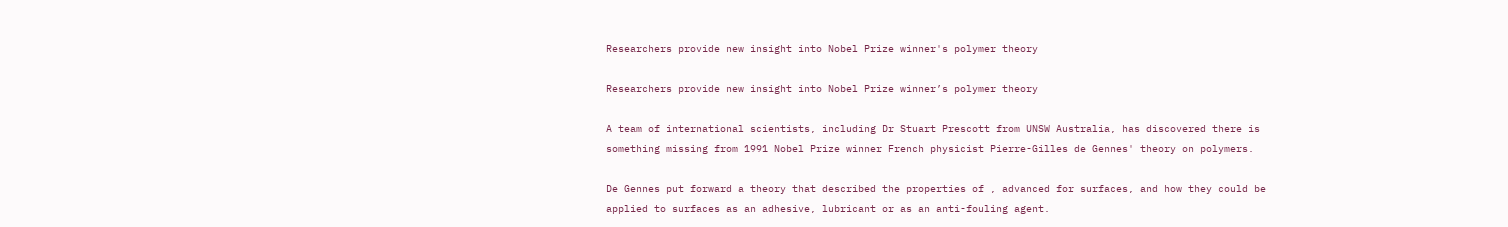Researchers provide new insight into Nobel Prize winner's polymer theory

Researchers provide new insight into Nobel Prize winner’s polymer theory

A team of international scientists, including Dr Stuart Prescott from UNSW Australia, has discovered there is something missing from 1991 Nobel Prize winner French physicist Pierre-Gilles de Gennes' theory on polymers.

De Gennes put forward a theory that described the properties of , advanced for surfaces, and how they could be applied to surfaces as an adhesive, lubricant or as an anti-fouling agent.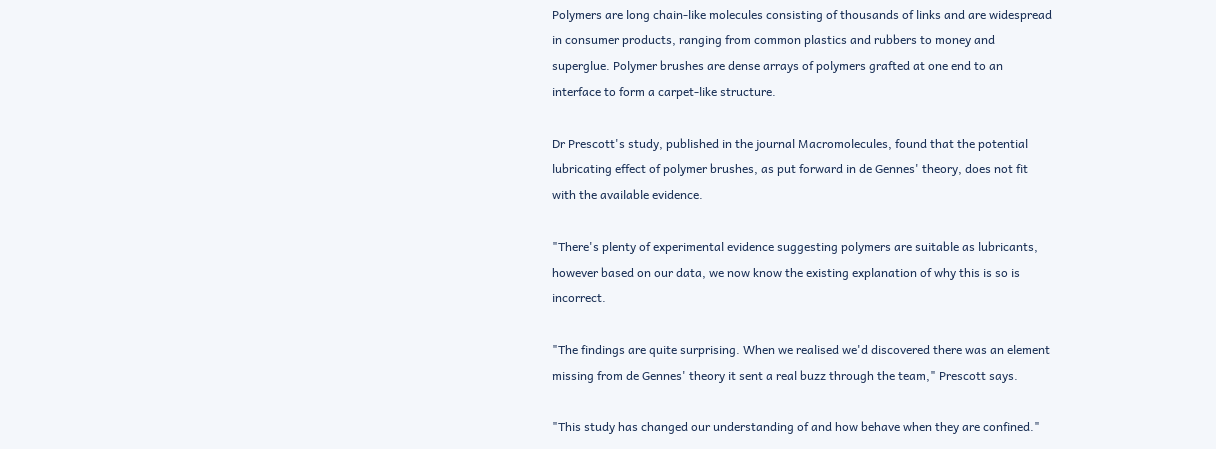Polymers are long chain-like molecules consisting of thousands of links and are widespread in consumer products, ranging from common plastics and rubbers to money and superglue. Polymer brushes are dense arrays of polymers grafted at one end to an interface to form a carpet-like structure.

Dr Prescott's study, published in the journal Macromolecules, found that the potential lubricating effect of polymer brushes, as put forward in de Gennes' theory, does not fit with the available evidence.

"There's plenty of experimental evidence suggesting polymers are suitable as lubricants, however based on our data, we now know the existing explanation of why this is so is incorrect.

"The findings are quite surprising. When we realised we'd discovered there was an element missing from de Gennes' theory it sent a real buzz through the team," Prescott says.

"This study has changed our understanding of and how behave when they are confined."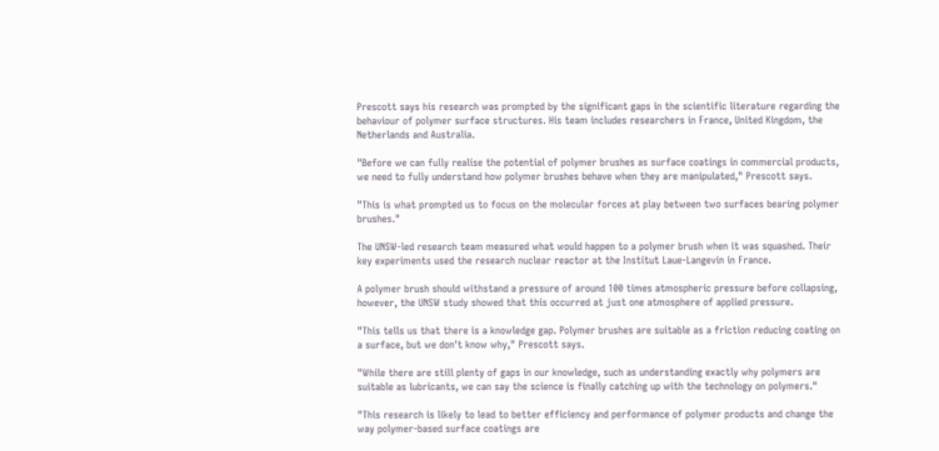Prescott says his research was prompted by the significant gaps in the scientific literature regarding the behaviour of polymer surface structures. His team includes researchers in France, United Kingdom, the Netherlands and Australia.

"Before we can fully realise the potential of polymer brushes as surface coatings in commercial products, we need to fully understand how polymer brushes behave when they are manipulated," Prescott says.

"This is what prompted us to focus on the molecular forces at play between two surfaces bearing polymer brushes."

The UNSW-led research team measured what would happen to a polymer brush when it was squashed. Their key experiments used the research nuclear reactor at the Institut Laue-Langevin in France.

A polymer brush should withstand a pressure of around 100 times atmospheric pressure before collapsing, however, the UNSW study showed that this occurred at just one atmosphere of applied pressure.

"This tells us that there is a knowledge gap. Polymer brushes are suitable as a friction reducing coating on a surface, but we don't know why," Prescott says.

"While there are still plenty of gaps in our knowledge, such as understanding exactly why polymers are suitable as lubricants, we can say the science is finally catching up with the technology on polymers."

"This research is likely to lead to better efficiency and performance of polymer products and change the way polymer-based surface coatings are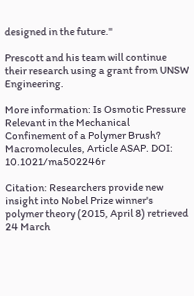designed in the future."

Prescott and his team will continue their research using a grant from UNSW Engineering.

More information: Is Osmotic Pressure Relevant in the Mechanical Confinement of a Polymer Brush? Macromolecules, Article ASAP. DOI: 10.1021/ma502246r

Citation: Researchers provide new insight into Nobel Prize winner's polymer theory (2015, April 8) retrieved 24 March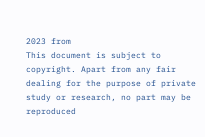2023 from
This document is subject to copyright. Apart from any fair dealing for the purpose of private study or research, no part may be reproduced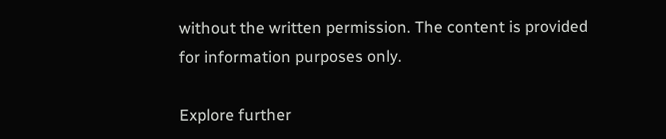without the written permission. The content is provided for information purposes only.

Explore further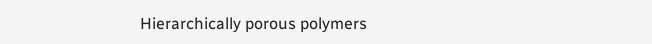Hierarchically porous polymers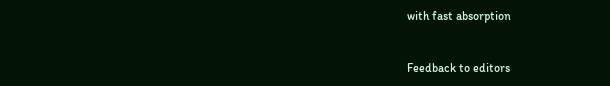with fast absorption


Feedback to editors